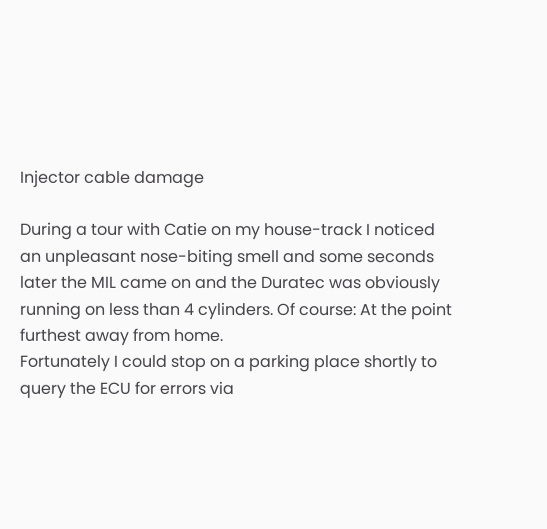Injector cable damage

During a tour with Catie on my house-track I noticed an unpleasant nose-biting smell and some seconds later the MIL came on and the Duratec was obviously running on less than 4 cylinders. Of course: At the point furthest away from home.
Fortunately I could stop on a parking place shortly to query the ECU for errors via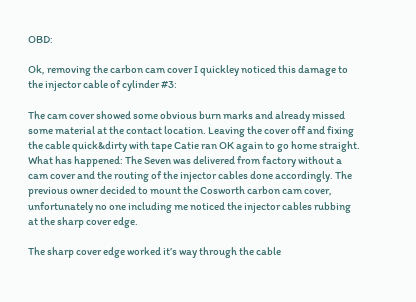OBD:

Ok, removing the carbon cam cover I quickley noticed this damage to the injector cable of cylinder #3:

The cam cover showed some obvious burn marks and already missed some material at the contact location. Leaving the cover off and fixing the cable quick&dirty with tape Catie ran OK again to go home straight.
What has happened: The Seven was delivered from factory without a cam cover and the routing of the injector cables done accordingly. The previous owner decided to mount the Cosworth carbon cam cover, unfortunately no one including me noticed the injector cables rubbing at the sharp cover edge.

The sharp cover edge worked it’s way through the cable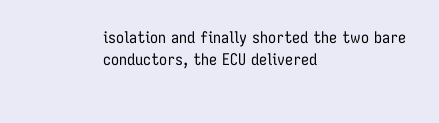isolation and finally shorted the two bare conductors, the ECU delivered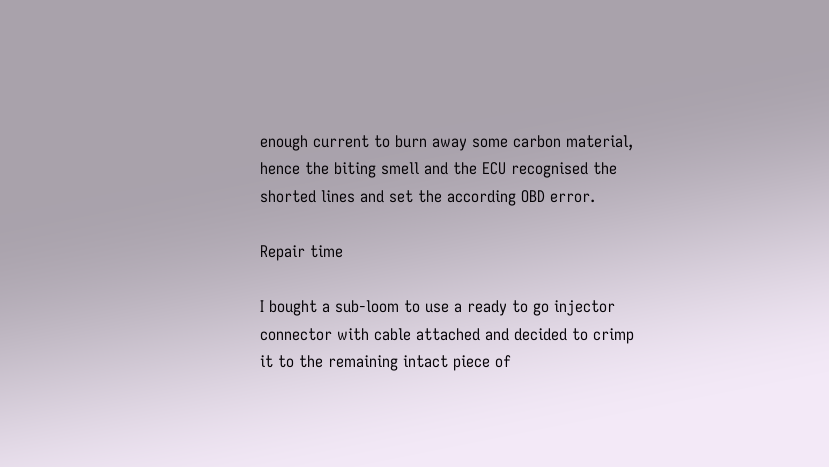enough current to burn away some carbon material, hence the biting smell and the ECU recognised the shorted lines and set the according OBD error.

Repair time

I bought a sub-loom to use a ready to go injector connector with cable attached and decided to crimp it to the remaining intact piece of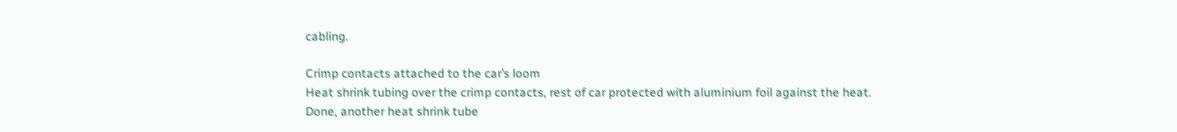cabling.

Crimp contacts attached to the car’s loom
Heat shrink tubing over the crimp contacts, rest of car protected with aluminium foil against the heat.
Done, another heat shrink tube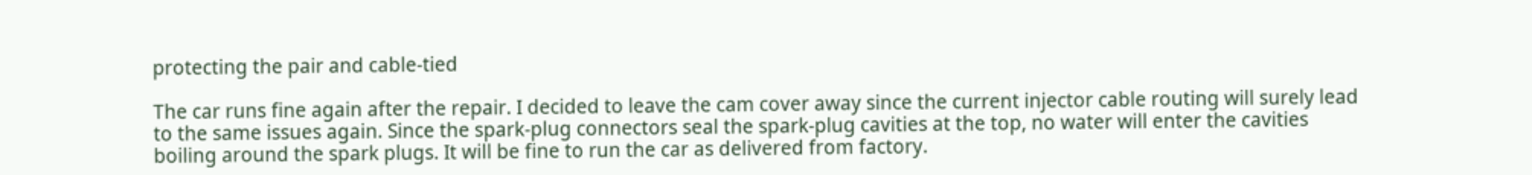protecting the pair and cable-tied

The car runs fine again after the repair. I decided to leave the cam cover away since the current injector cable routing will surely lead to the same issues again. Since the spark-plug connectors seal the spark-plug cavities at the top, no water will enter the cavities boiling around the spark plugs. It will be fine to run the car as delivered from factory.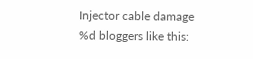Injector cable damage
%d bloggers like this: